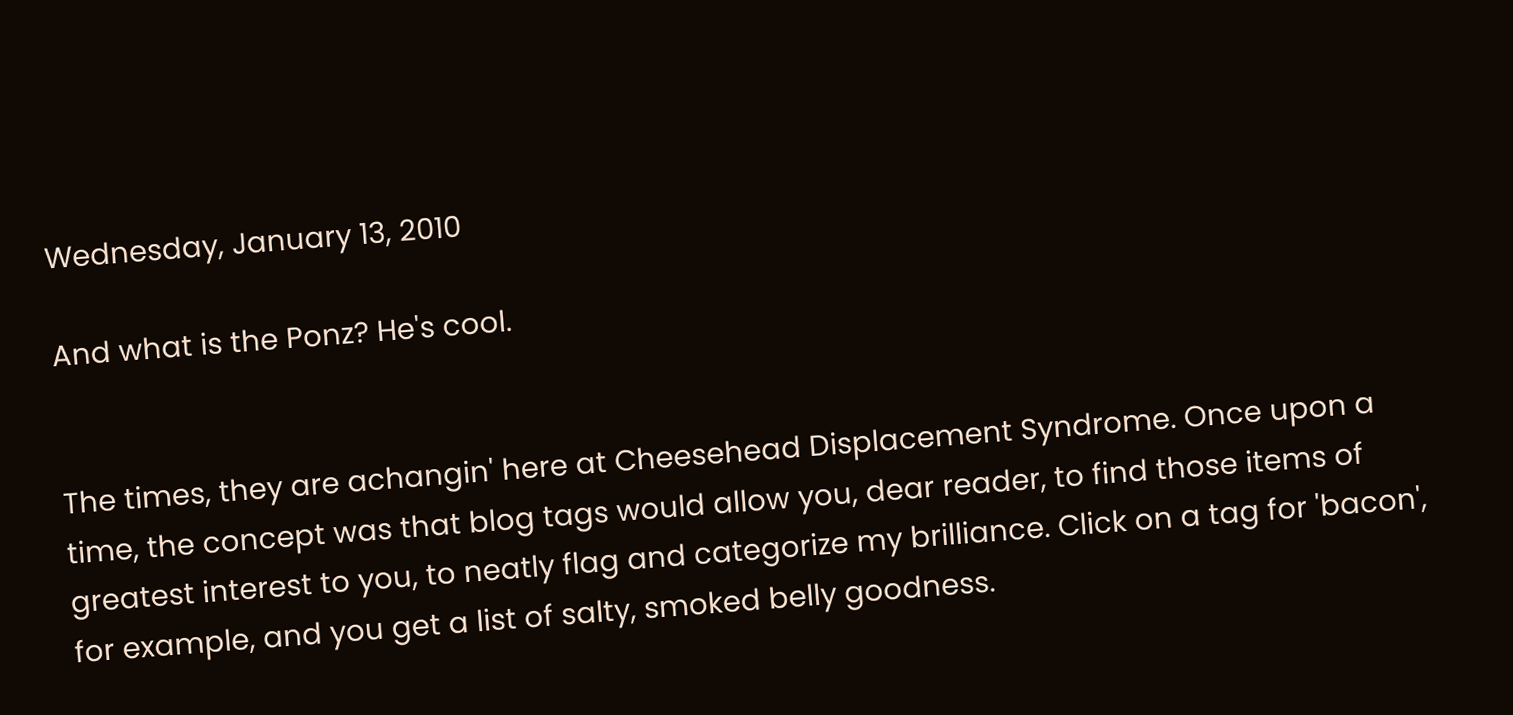Wednesday, January 13, 2010

And what is the Ponz? He's cool.


The times, they are achangin' here at Cheesehead Displacement Syndrome. Once upon a time, the concept was that blog tags would allow you, dear reader, to find those items of greatest interest to you, to neatly flag and categorize my brilliance. Click on a tag for 'bacon', for example, and you get a list of salty, smoked belly goodness.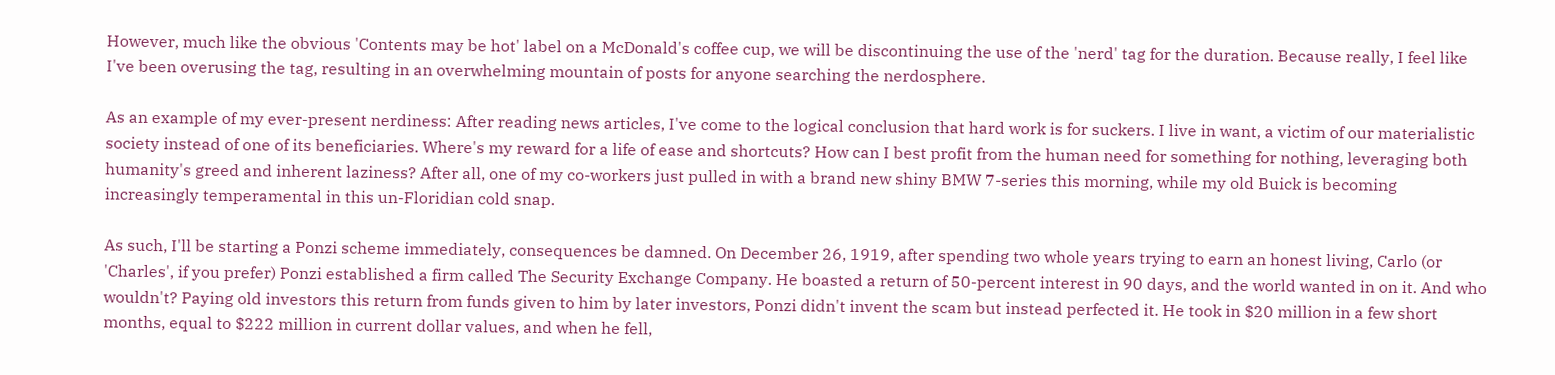However, much like the obvious 'Contents may be hot' label on a McDonald's coffee cup, we will be discontinuing the use of the 'nerd' tag for the duration. Because really, I feel like I've been overusing the tag, resulting in an overwhelming mountain of posts for anyone searching the nerdosphere.

As an example of my ever-present nerdiness: After reading news articles, I've come to the logical conclusion that hard work is for suckers. I live in want, a victim of our materialistic society instead of one of its beneficiaries. Where's my reward for a life of ease and shortcuts? How can I best profit from the human need for something for nothing, leveraging both humanity's greed and inherent laziness? After all, one of my co-workers just pulled in with a brand new shiny BMW 7-series this morning, while my old Buick is becoming increasingly temperamental in this un-Floridian cold snap.

As such, I'll be starting a Ponzi scheme immediately, consequences be damned. On December 26, 1919, after spending two whole years trying to earn an honest living, Carlo (or 'Charles', if you prefer) Ponzi established a firm called The Security Exchange Company. He boasted a return of 50-percent interest in 90 days, and the world wanted in on it. And who wouldn't? Paying old investors this return from funds given to him by later investors, Ponzi didn't invent the scam but instead perfected it. He took in $20 million in a few short months, equal to $222 million in current dollar values, and when he fell,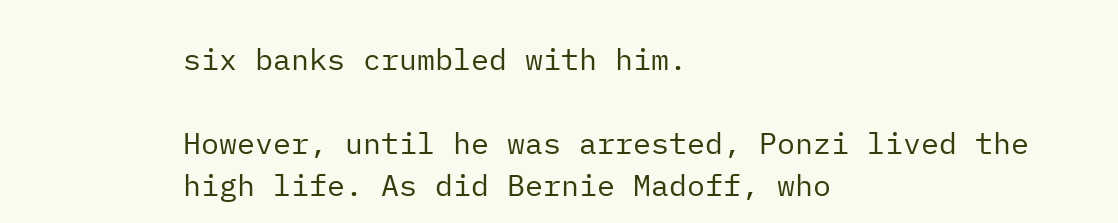six banks crumbled with him.

However, until he was arrested, Ponzi lived the high life. As did Bernie Madoff, who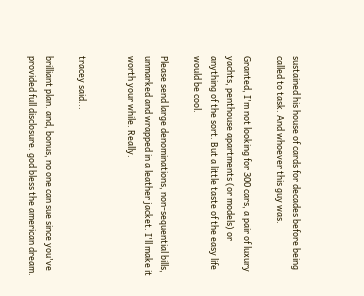sustained his house of cards for decades before being called to task. And whoever this guy was.

Granted, I'm not looking for 300 cars, a pair of luxury yachts, penthouse apartments (or models) or anything of the sort. But a little taste of the easy life would be cool.

Please send large denominations, non-sequential bills, unmarked and wrapped in a leather jacket. I'll make it worth your while. Really.


tracey said...

brilliant plan. and, bonus, no one can sue since you've provided full disclosure. god bless the american dream.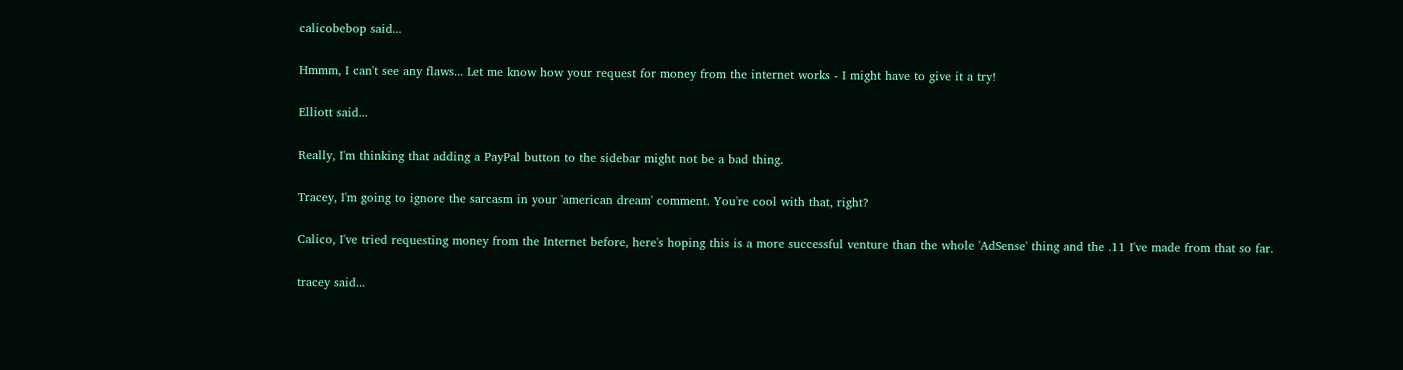calicobebop said...

Hmmm, I can't see any flaws... Let me know how your request for money from the internet works - I might have to give it a try!

Elliott said...

Really, I'm thinking that adding a PayPal button to the sidebar might not be a bad thing.

Tracey, I'm going to ignore the sarcasm in your 'american dream' comment. You're cool with that, right?

Calico, I've tried requesting money from the Internet before, here's hoping this is a more successful venture than the whole 'AdSense' thing and the .11 I've made from that so far.

tracey said...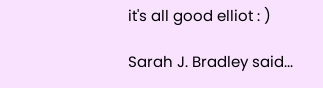it's all good elliot : )

Sarah J. Bradley said...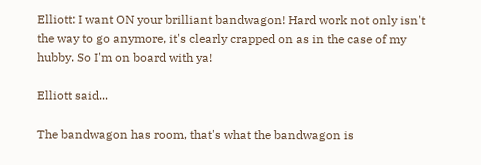Elliott: I want ON your brilliant bandwagon! Hard work not only isn't the way to go anymore, it's clearly crapped on as in the case of my hubby. So I'm on board with ya!

Elliott said...

The bandwagon has room, that's what the bandwagon is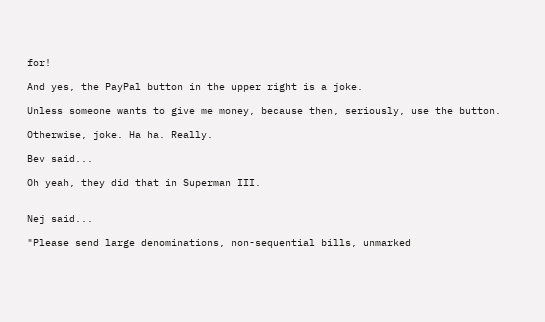for!

And yes, the PayPal button in the upper right is a joke.

Unless someone wants to give me money, because then, seriously, use the button.

Otherwise, joke. Ha ha. Really.

Bev said...

Oh yeah, they did that in Superman III.


Nej said...

"Please send large denominations, non-sequential bills, unmarked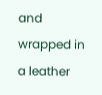and wrapped in a leather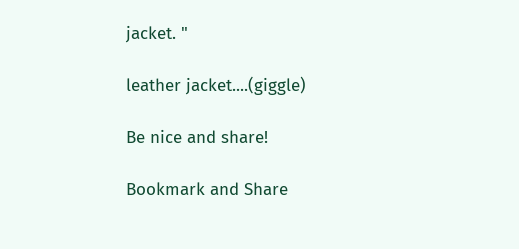jacket. "

leather jacket....(giggle)

Be nice and share!

Bookmark and Share